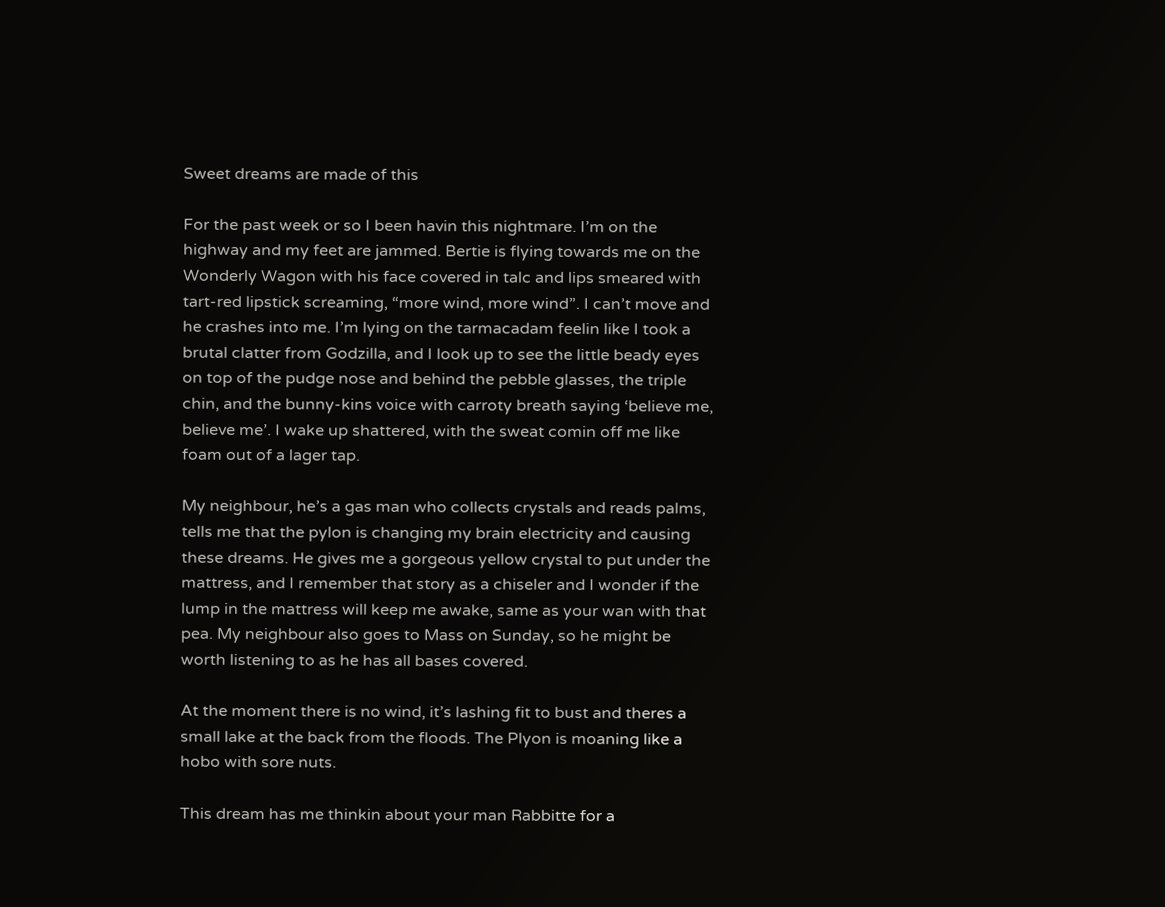Sweet dreams are made of this

For the past week or so I been havin this nightmare. I’m on the highway and my feet are jammed. Bertie is flying towards me on the Wonderly Wagon with his face covered in talc and lips smeared with tart-red lipstick screaming, “more wind, more wind”. I can’t move and he crashes into me. I’m lying on the tarmacadam feelin like I took a brutal clatter from Godzilla, and I look up to see the little beady eyes on top of the pudge nose and behind the pebble glasses, the triple chin, and the bunny-kins voice with carroty breath saying ‘believe me, believe me’. I wake up shattered, with the sweat comin off me like foam out of a lager tap.

My neighbour, he’s a gas man who collects crystals and reads palms, tells me that the pylon is changing my brain electricity and causing these dreams. He gives me a gorgeous yellow crystal to put under the mattress, and I remember that story as a chiseler and I wonder if the lump in the mattress will keep me awake, same as your wan with that pea. My neighbour also goes to Mass on Sunday, so he might be worth listening to as he has all bases covered.

At the moment there is no wind, it’s lashing fit to bust and theres a small lake at the back from the floods. The Plyon is moaning like a hobo with sore nuts.

This dream has me thinkin about your man Rabbitte for a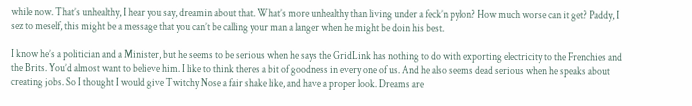while now. That’s unhealthy, I hear you say, dreamin about that. What’s more unhealthy than living under a feck’n pylon? How much worse can it get? Paddy, I sez to meself, this might be a message that you can’t be calling your man a langer when he might be doin his best.

I know he’s a politician and a Minister, but he seems to be serious when he says the GridLink has nothing to do with exporting electricity to the Frenchies and the Brits. You’d almost want to believe him. I like to think theres a bit of goodness in every one of us. And he also seems dead serious when he speaks about creating jobs. So I thought I would give Twitchy Nose a fair shake like, and have a proper look. Dreams are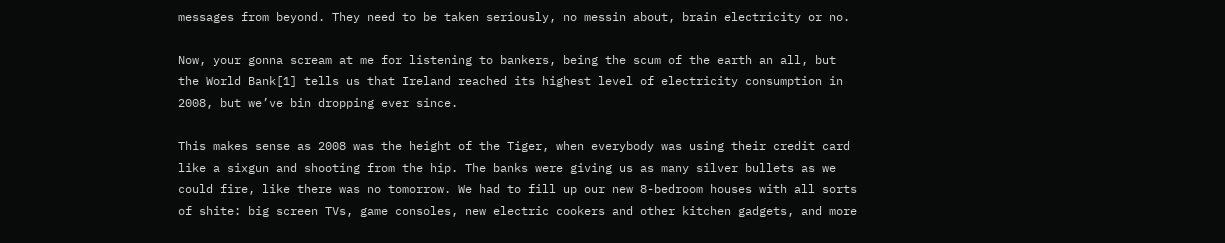messages from beyond. They need to be taken seriously, no messin about, brain electricity or no.

Now, your gonna scream at me for listening to bankers, being the scum of the earth an all, but the World Bank[1] tells us that Ireland reached its highest level of electricity consumption in 2008, but we’ve bin dropping ever since.

This makes sense as 2008 was the height of the Tiger, when everybody was using their credit card like a sixgun and shooting from the hip. The banks were giving us as many silver bullets as we could fire, like there was no tomorrow. We had to fill up our new 8-bedroom houses with all sorts of shite: big screen TVs, game consoles, new electric cookers and other kitchen gadgets, and more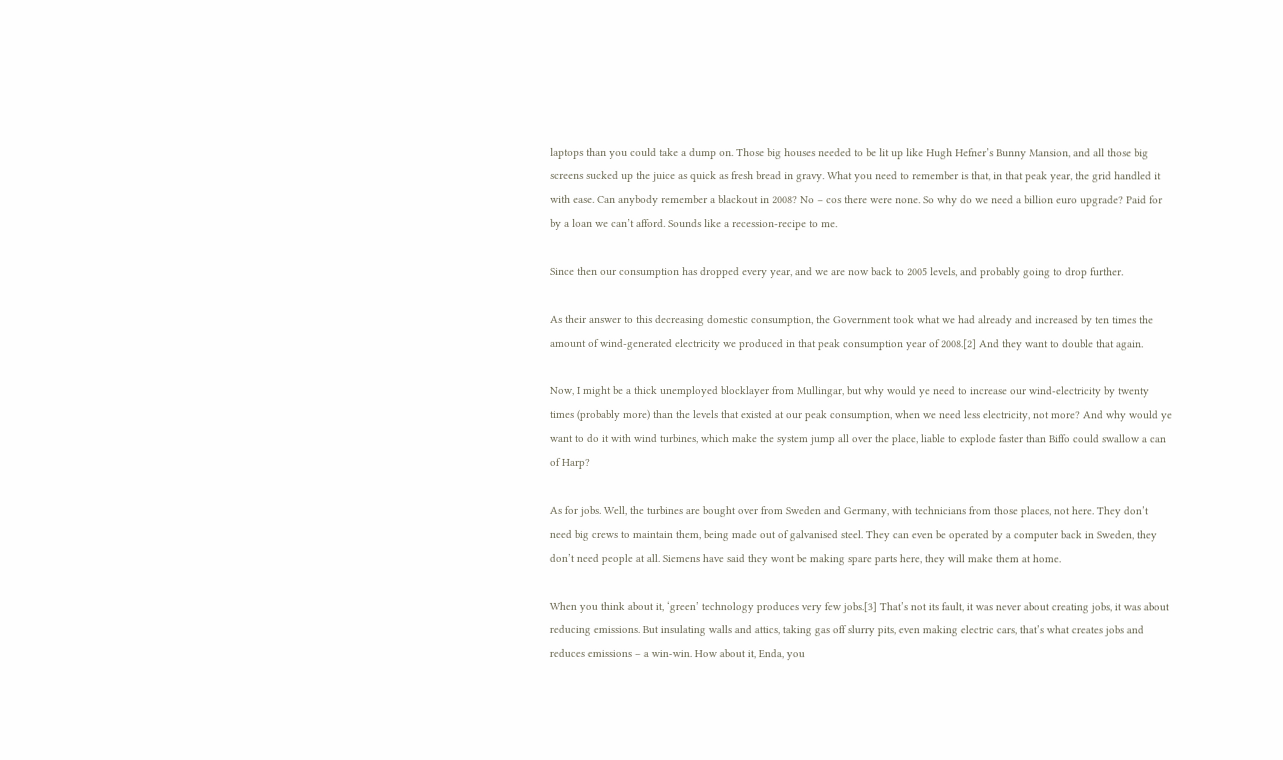laptops than you could take a dump on. Those big houses needed to be lit up like Hugh Hefner’s Bunny Mansion, and all those big screens sucked up the juice as quick as fresh bread in gravy. What you need to remember is that, in that peak year, the grid handled it with ease. Can anybody remember a blackout in 2008? No – cos there were none. So why do we need a billion euro upgrade? Paid for by a loan we can’t afford. Sounds like a recession-recipe to me.

Since then our consumption has dropped every year, and we are now back to 2005 levels, and probably going to drop further.

As their answer to this decreasing domestic consumption, the Government took what we had already and increased by ten times the amount of wind-generated electricity we produced in that peak consumption year of 2008.[2] And they want to double that again.

Now, I might be a thick unemployed blocklayer from Mullingar, but why would ye need to increase our wind-electricity by twenty times (probably more) than the levels that existed at our peak consumption, when we need less electricity, not more? And why would ye want to do it with wind turbines, which make the system jump all over the place, liable to explode faster than Biffo could swallow a can of Harp?

As for jobs. Well, the turbines are bought over from Sweden and Germany, with technicians from those places, not here. They don’t need big crews to maintain them, being made out of galvanised steel. They can even be operated by a computer back in Sweden, they don’t need people at all. Siemens have said they wont be making spare parts here, they will make them at home.

When you think about it, ‘green’ technology produces very few jobs.[3] That’s not its fault, it was never about creating jobs, it was about reducing emissions. But insulating walls and attics, taking gas off slurry pits, even making electric cars, that’s what creates jobs and reduces emissions – a win-win. How about it, Enda, you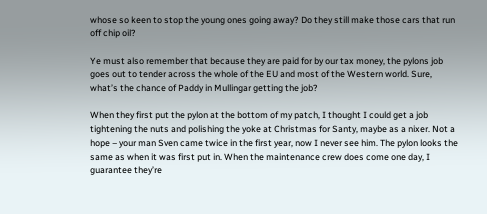whose so keen to stop the young ones going away? Do they still make those cars that run off chip oil?

Ye must also remember that because they are paid for by our tax money, the pylons job goes out to tender across the whole of the EU and most of the Western world. Sure, what’s the chance of Paddy in Mullingar getting the job?

When they first put the pylon at the bottom of my patch, I thought I could get a job tightening the nuts and polishing the yoke at Christmas for Santy, maybe as a nixer. Not a hope – your man Sven came twice in the first year, now I never see him. The pylon looks the same as when it was first put in. When the maintenance crew does come one day, I guarantee they’re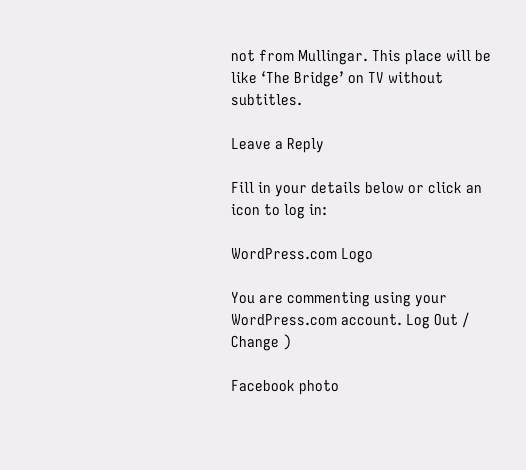not from Mullingar. This place will be like ‘The Bridge’ on TV without subtitles.

Leave a Reply

Fill in your details below or click an icon to log in:

WordPress.com Logo

You are commenting using your WordPress.com account. Log Out /  Change )

Facebook photo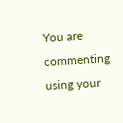You are commenting using your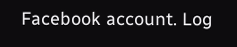Facebook account. Log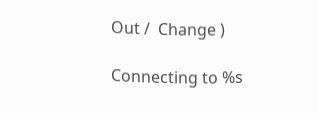Out /  Change )

Connecting to %s